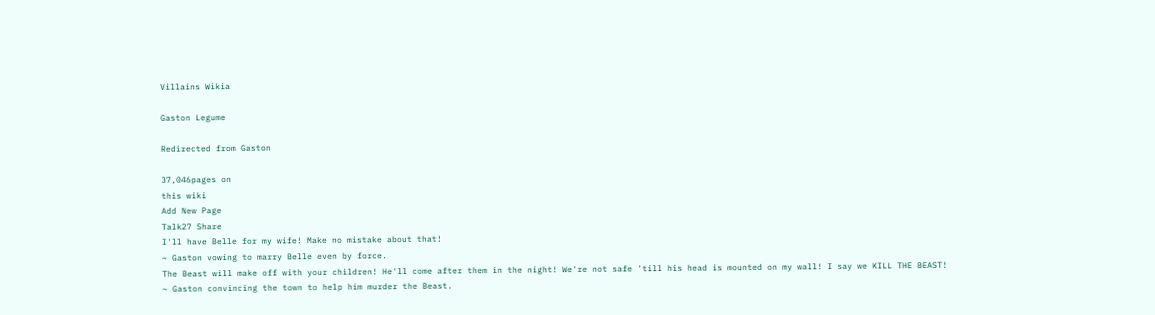Villains Wikia

Gaston Legume

Redirected from Gaston

37,046pages on
this wiki
Add New Page
Talk27 Share
I'll have Belle for my wife! Make no mistake about that!
~ Gaston vowing to marry Belle even by force.
The Beast will make off with your children! He'll come after them in the night! We're not safe 'till his head is mounted on my wall! I say we KILL THE BEAST!
~ Gaston convincing the town to help him murder the Beast.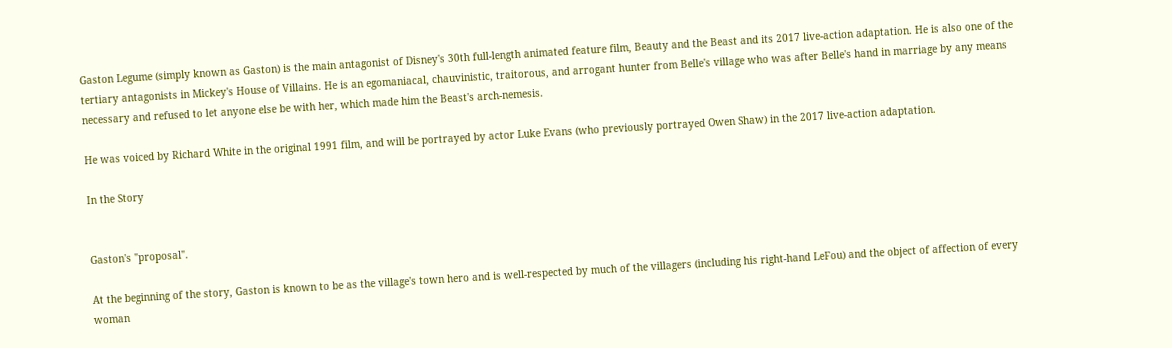Gaston Legume (simply known as Gaston) is the main antagonist of Disney's 30th full-length animated feature film, Beauty and the Beast and its 2017 live-action adaptation. He is also one of the tertiary antagonists in Mickey's House of Villains. He is an egomaniacal, chauvinistic, traitorous, and arrogant hunter from Belle's village who was after Belle's hand in marriage by any means necessary and refused to let anyone else be with her, which made him the Beast's arch-nemesis.

He was voiced by Richard White in the original 1991 film, and will be portrayed by actor Luke Evans (who previously portrayed Owen Shaw) in the 2017 live-action adaptation.

In the Story


Gaston's "proposal".

At the beginning of the story, Gaston is known to be as the village's town hero and is well-respected by much of the villagers (including his right-hand LeFou) and the object of affection of every woman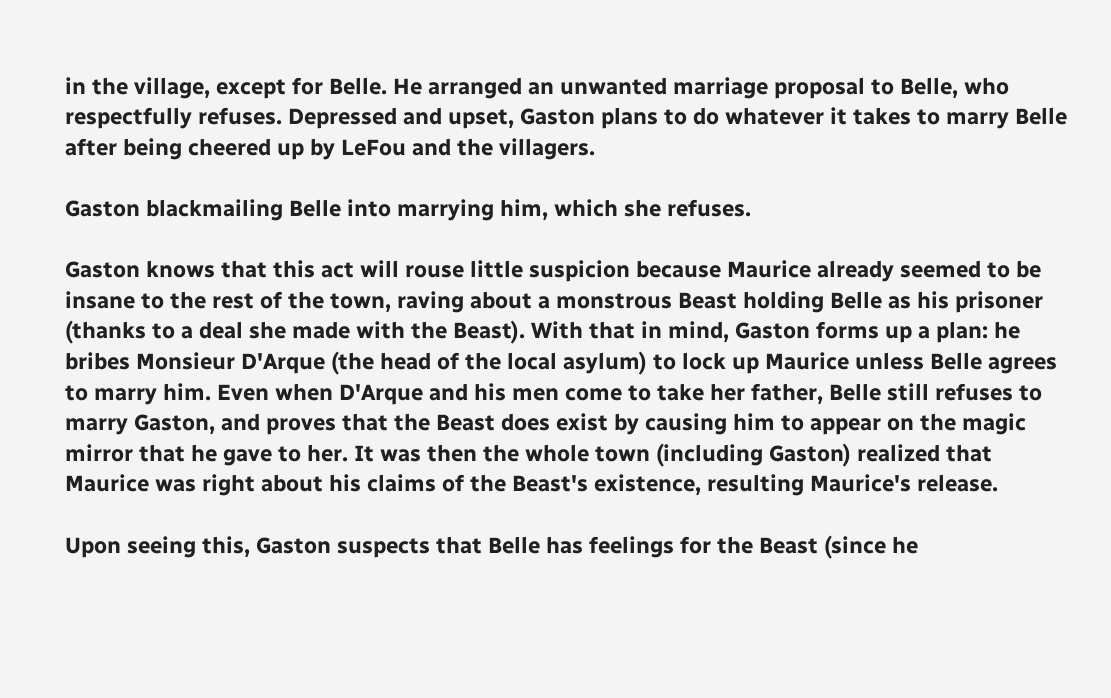in the village, except for Belle. He arranged an unwanted marriage proposal to Belle, who respectfully refuses. Depressed and upset, Gaston plans to do whatever it takes to marry Belle after being cheered up by LeFou and the villagers.

Gaston blackmailing Belle into marrying him, which she refuses.

Gaston knows that this act will rouse little suspicion because Maurice already seemed to be insane to the rest of the town, raving about a monstrous Beast holding Belle as his prisoner (thanks to a deal she made with the Beast). With that in mind, Gaston forms up a plan: he bribes Monsieur D'Arque (the head of the local asylum) to lock up Maurice unless Belle agrees to marry him. Even when D'Arque and his men come to take her father, Belle still refuses to marry Gaston, and proves that the Beast does exist by causing him to appear on the magic mirror that he gave to her. It was then the whole town (including Gaston) realized that Maurice was right about his claims of the Beast's existence, resulting Maurice's release.

Upon seeing this, Gaston suspects that Belle has feelings for the Beast (since he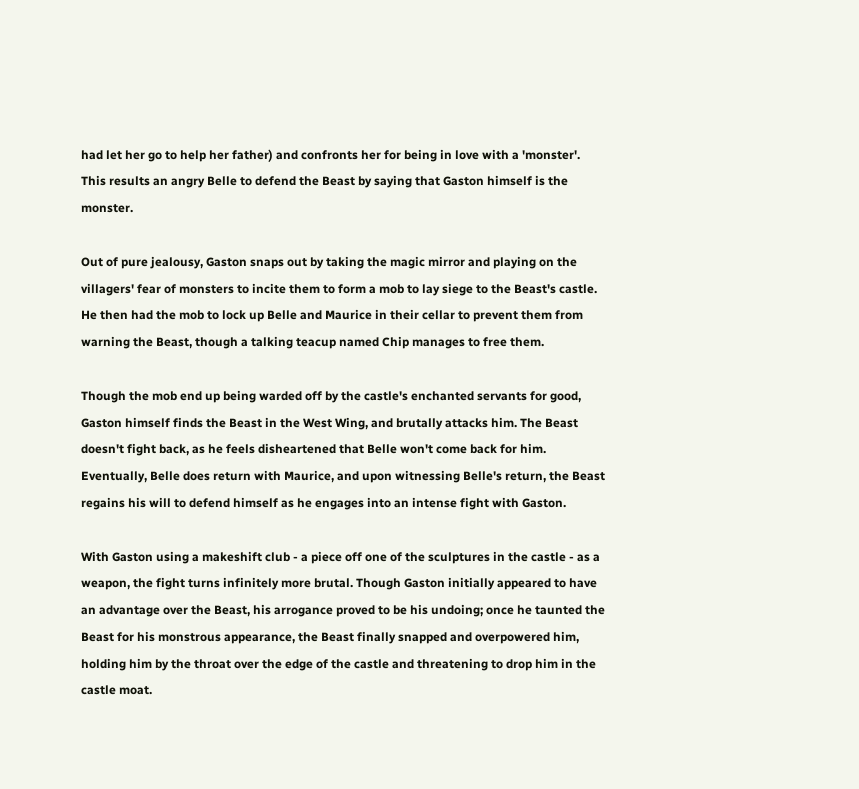had let her go to help her father) and confronts her for being in love with a 'monster'. This results an angry Belle to defend the Beast by saying that Gaston himself is the monster.

Out of pure jealousy, Gaston snaps out by taking the magic mirror and playing on the villagers' fear of monsters to incite them to form a mob to lay siege to the Beast's castle. He then had the mob to lock up Belle and Maurice in their cellar to prevent them from warning the Beast, though a talking teacup named Chip manages to free them.

Though the mob end up being warded off by the castle's enchanted servants for good, Gaston himself finds the Beast in the West Wing, and brutally attacks him. The Beast doesn't fight back, as he feels disheartened that Belle won't come back for him. Eventually, Belle does return with Maurice, and upon witnessing Belle's return, the Beast regains his will to defend himself as he engages into an intense fight with Gaston.

With Gaston using a makeshift club - a piece off one of the sculptures in the castle - as a weapon, the fight turns infinitely more brutal. Though Gaston initially appeared to have an advantage over the Beast, his arrogance proved to be his undoing; once he taunted the Beast for his monstrous appearance, the Beast finally snapped and overpowered him, holding him by the throat over the edge of the castle and threatening to drop him in the castle moat.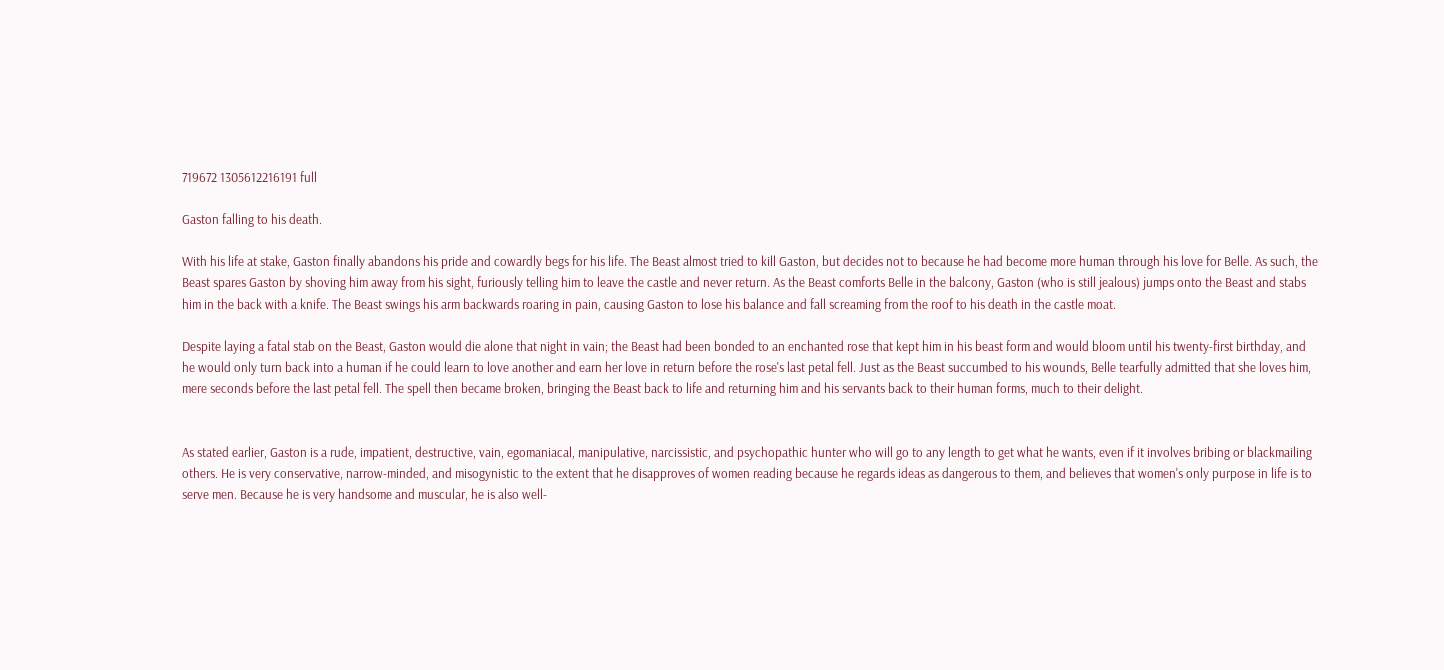719672 1305612216191 full

Gaston falling to his death.

With his life at stake, Gaston finally abandons his pride and cowardly begs for his life. The Beast almost tried to kill Gaston, but decides not to because he had become more human through his love for Belle. As such, the Beast spares Gaston by shoving him away from his sight, furiously telling him to leave the castle and never return. As the Beast comforts Belle in the balcony, Gaston (who is still jealous) jumps onto the Beast and stabs him in the back with a knife. The Beast swings his arm backwards roaring in pain, causing Gaston to lose his balance and fall screaming from the roof to his death in the castle moat.

Despite laying a fatal stab on the Beast, Gaston would die alone that night in vain; the Beast had been bonded to an enchanted rose that kept him in his beast form and would bloom until his twenty-first birthday, and he would only turn back into a human if he could learn to love another and earn her love in return before the rose's last petal fell. Just as the Beast succumbed to his wounds, Belle tearfully admitted that she loves him, mere seconds before the last petal fell. The spell then became broken, bringing the Beast back to life and returning him and his servants back to their human forms, much to their delight.


As stated earlier, Gaston is a rude, impatient, destructive, vain, egomaniacal, manipulative, narcissistic, and psychopathic hunter who will go to any length to get what he wants, even if it involves bribing or blackmailing others. He is very conservative, narrow-minded, and misogynistic to the extent that he disapproves of women reading because he regards ideas as dangerous to them, and believes that women's only purpose in life is to serve men. Because he is very handsome and muscular, he is also well-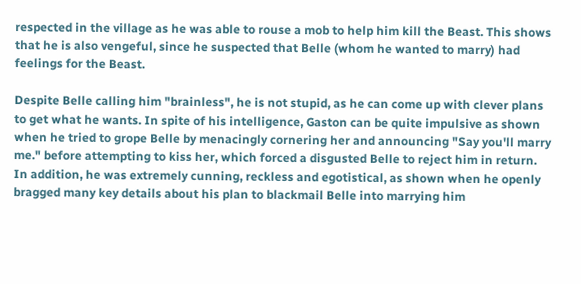respected in the village as he was able to rouse a mob to help him kill the Beast. This shows that he is also vengeful, since he suspected that Belle (whom he wanted to marry) had feelings for the Beast.

Despite Belle calling him "brainless", he is not stupid, as he can come up with clever plans to get what he wants. In spite of his intelligence, Gaston can be quite impulsive as shown when he tried to grope Belle by menacingly cornering her and announcing "Say you'll marry me." before attempting to kiss her, which forced a disgusted Belle to reject him in return. In addition, he was extremely cunning, reckless and egotistical, as shown when he openly bragged many key details about his plan to blackmail Belle into marrying him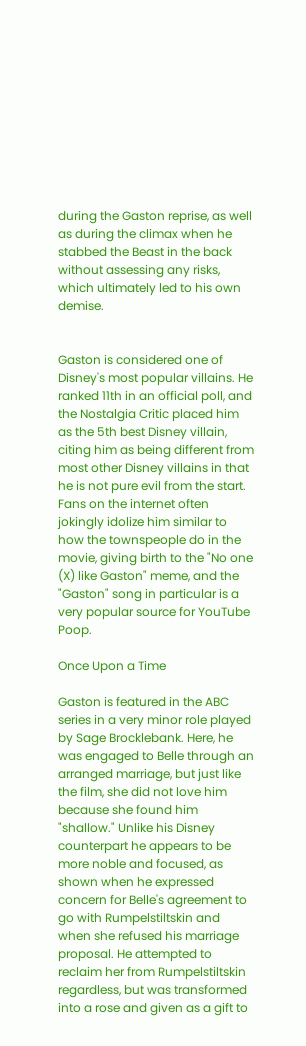during the Gaston reprise, as well as during the climax when he stabbed the Beast in the back without assessing any risks, which ultimately led to his own demise.


Gaston is considered one of Disney's most popular villains. He ranked 11th in an official poll, and the Nostalgia Critic placed him as the 5th best Disney villain, citing him as being different from most other Disney villains in that he is not pure evil from the start. Fans on the internet often jokingly idolize him similar to how the townspeople do in the movie, giving birth to the "No one (X) like Gaston" meme, and the "Gaston" song in particular is a very popular source for YouTube Poop.

Once Upon a Time

Gaston is featured in the ABC series in a very minor role played by Sage Brocklebank. Here, he was engaged to Belle through an arranged marriage, but just like the film, she did not love him because she found him "shallow." Unlike his Disney counterpart he appears to be more noble and focused, as shown when he expressed concern for Belle's agreement to go with Rumpelstiltskin and when she refused his marriage proposal. He attempted to reclaim her from Rumpelstiltskin regardless, but was transformed into a rose and given as a gift to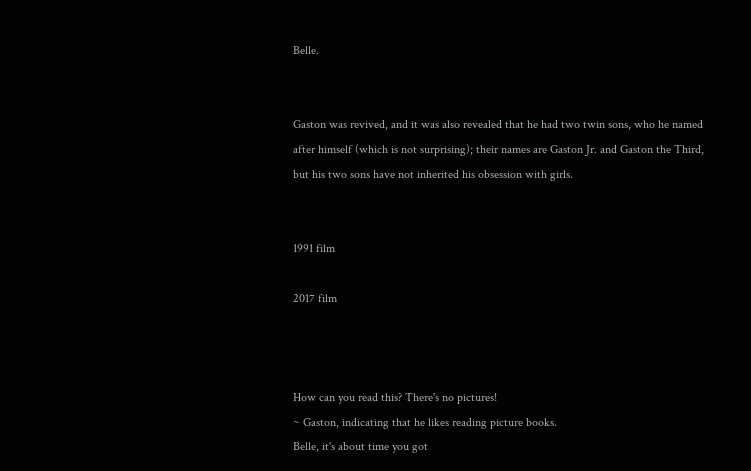Belle.


Gaston was revived, and it was also revealed that he had two twin sons, who he named after himself (which is not surprising); their names are Gaston Jr. and Gaston the Third, but his two sons have not inherited his obsession with girls.


1991 film

2017 film



How can you read this? There's no pictures!
~ Gaston, indicating that he likes reading picture books.
Belle, it's about time you got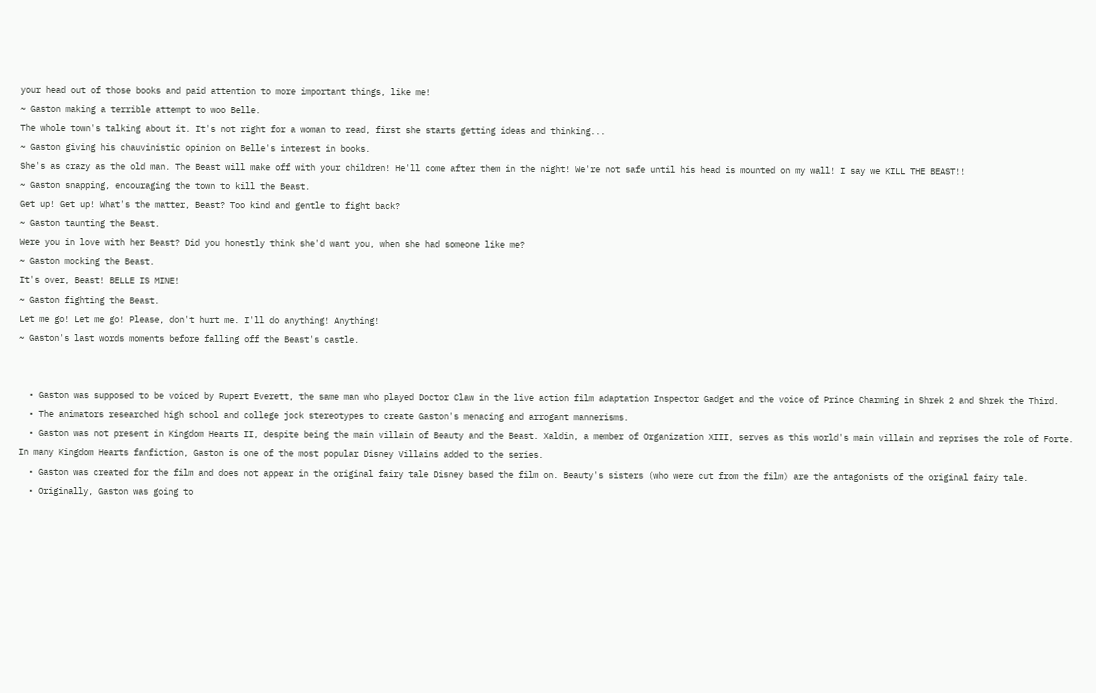your head out of those books and paid attention to more important things, like me!
~ Gaston making a terrible attempt to woo Belle.
The whole town's talking about it. It's not right for a woman to read, first she starts getting ideas and thinking...
~ Gaston giving his chauvinistic opinion on Belle's interest in books.
She's as crazy as the old man. The Beast will make off with your children! He'll come after them in the night! We're not safe until his head is mounted on my wall! I say we KILL THE BEAST!!
~ Gaston snapping, encouraging the town to kill the Beast.
Get up! Get up! What's the matter, Beast? Too kind and gentle to fight back?
~ Gaston taunting the Beast.
Were you in love with her Beast? Did you honestly think she'd want you, when she had someone like me?
~ Gaston mocking the Beast.
It's over, Beast! BELLE IS MINE!
~ Gaston fighting the Beast.
Let me go! Let me go! Please, don't hurt me. I'll do anything! Anything!
~ Gaston's last words moments before falling off the Beast's castle.


  • Gaston was supposed to be voiced by Rupert Everett, the same man who played Doctor Claw in the live action film adaptation Inspector Gadget and the voice of Prince Charming in Shrek 2 and Shrek the Third.
  • The animators researched high school and college jock stereotypes to create Gaston's menacing and arrogant mannerisms.
  • Gaston was not present in Kingdom Hearts II, despite being the main villain of Beauty and the Beast. Xaldin, a member of Organization XIII, serves as this world's main villain and reprises the role of Forte. In many Kingdom Hearts fanfiction, Gaston is one of the most popular Disney Villains added to the series.
  • Gaston was created for the film and does not appear in the original fairy tale Disney based the film on. Beauty's sisters (who were cut from the film) are the antagonists of the original fairy tale.
  • Originally, Gaston was going to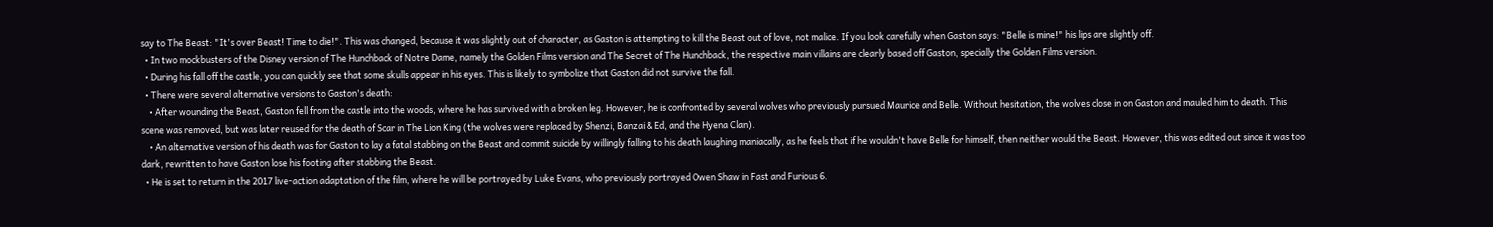say to The Beast: "It's over Beast! Time to die!". This was changed, because it was slightly out of character, as Gaston is attempting to kill the Beast out of love, not malice. If you look carefully when Gaston says: "Belle is mine!" his lips are slightly off.
  • In two mockbusters of the Disney version of The Hunchback of Notre Dame, namely the Golden Films version and The Secret of The Hunchback, the respective main villains are clearly based off Gaston, specially the Golden Films version.
  • During his fall off the castle, you can quickly see that some skulls appear in his eyes. This is likely to symbolize that Gaston did not survive the fall.
  • There were several alternative versions to Gaston's death:
    • After wounding the Beast, Gaston fell from the castle into the woods, where he has survived with a broken leg. However, he is confronted by several wolves who previously pursued Maurice and Belle. Without hesitation, the wolves close in on Gaston and mauled him to death. This scene was removed, but was later reused for the death of Scar in The Lion King (the wolves were replaced by Shenzi, Banzai & Ed, and the Hyena Clan).
    • An alternative version of his death was for Gaston to lay a fatal stabbing on the Beast and commit suicide by willingly falling to his death laughing maniacally, as he feels that if he wouldn't have Belle for himself, then neither would the Beast. However, this was edited out since it was too dark, rewritten to have Gaston lose his footing after stabbing the Beast.
  • He is set to return in the 2017 live-action adaptation of the film, where he will be portrayed by Luke Evans, who previously portrayed Owen Shaw in Fast and Furious 6.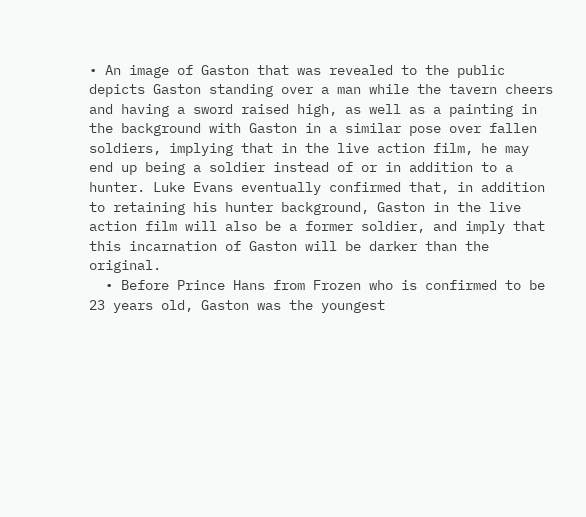• An image of Gaston that was revealed to the public depicts Gaston standing over a man while the tavern cheers and having a sword raised high, as well as a painting in the background with Gaston in a similar pose over fallen soldiers, implying that in the live action film, he may end up being a soldier instead of or in addition to a hunter. Luke Evans eventually confirmed that, in addition to retaining his hunter background, Gaston in the live action film will also be a former soldier, and imply that this incarnation of Gaston will be darker than the original.
  • Before Prince Hans from Frozen who is confirmed to be 23 years old, Gaston was the youngest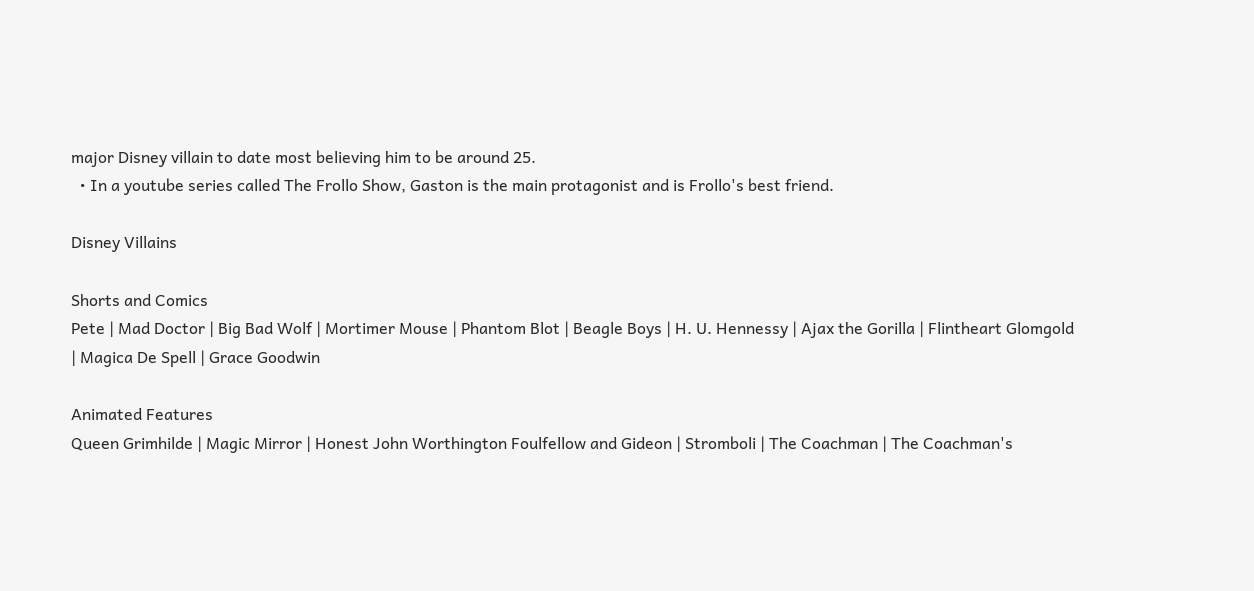major Disney villain to date most believing him to be around 25.
  • In a youtube series called The Frollo Show, Gaston is the main protagonist and is Frollo's best friend.

Disney Villains

Shorts and Comics
Pete | Mad Doctor | Big Bad Wolf | Mortimer Mouse | Phantom Blot | Beagle Boys | H. U. Hennessy | Ajax the Gorilla | Flintheart Glomgold | Magica De Spell | Grace Goodwin

Animated Features
Queen Grimhilde | Magic Mirror | Honest John Worthington Foulfellow and Gideon | Stromboli | The Coachman | The Coachman's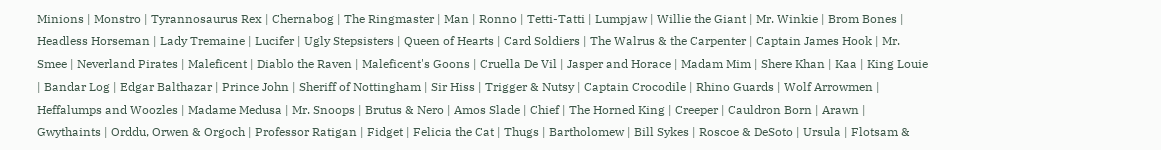Minions | Monstro | Tyrannosaurus Rex | Chernabog | The Ringmaster | Man | Ronno | Tetti-Tatti | Lumpjaw | Willie the Giant | Mr. Winkie | Brom Bones | Headless Horseman | Lady Tremaine | Lucifer | Ugly Stepsisters | Queen of Hearts | Card Soldiers | The Walrus & the Carpenter | Captain James Hook | Mr. Smee | Neverland Pirates | Maleficent | Diablo the Raven | Maleficent's Goons | Cruella De Vil | Jasper and Horace | Madam Mim | Shere Khan | Kaa | King Louie | Bandar Log | Edgar Balthazar | Prince John | Sheriff of Nottingham | Sir Hiss | Trigger & Nutsy | Captain Crocodile | Rhino Guards | Wolf Arrowmen | Heffalumps and Woozles | Madame Medusa | Mr. Snoops | Brutus & Nero | Amos Slade | Chief | The Horned King | Creeper | Cauldron Born | Arawn | Gwythaints | Orddu, Orwen & Orgoch | Professor Ratigan | Fidget | Felicia the Cat | Thugs | Bartholomew | Bill Sykes | Roscoe & DeSoto | Ursula | Flotsam &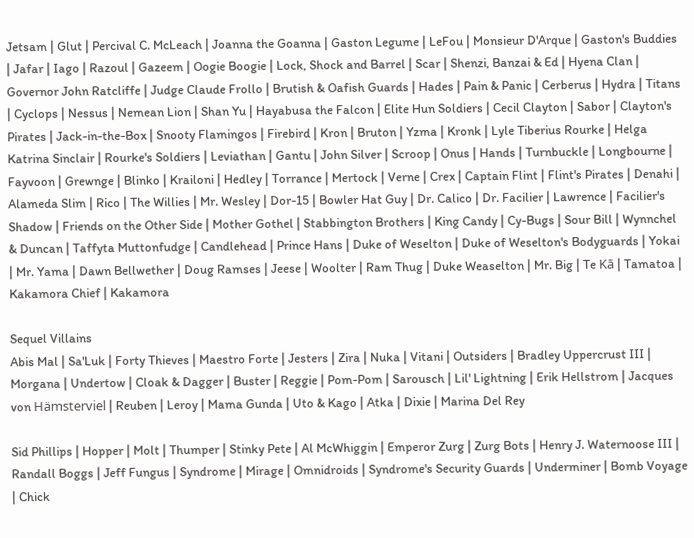Jetsam | Glut | Percival C. McLeach | Joanna the Goanna | Gaston Legume | LeFou | Monsieur D'Arque | Gaston's Buddies | Jafar | Iago | Razoul | Gazeem | Oogie Boogie | Lock, Shock and Barrel | Scar | Shenzi, Banzai & Ed | Hyena Clan | Governor John Ratcliffe | Judge Claude Frollo | Brutish & Oafish Guards | Hades | Pain & Panic | Cerberus | Hydra | Titans | Cyclops | Nessus | Nemean Lion | Shan Yu | Hayabusa the Falcon | Elite Hun Soldiers | Cecil Clayton | Sabor | Clayton's Pirates | Jack-in-the-Box | Snooty Flamingos | Firebird | Kron | Bruton | Yzma | Kronk | Lyle Tiberius Rourke | Helga Katrina Sinclair | Rourke's Soldiers | Leviathan | Gantu | John Silver | Scroop | Onus | Hands | Turnbuckle | Longbourne | Fayvoon | Grewnge | Blinko | Krailoni | Hedley | Torrance | Mertock | Verne | Crex | Captain Flint | Flint's Pirates | Denahi | Alameda Slim | Rico | The Willies | Mr. Wesley | Dor-15 | Bowler Hat Guy | Dr. Calico | Dr. Facilier | Lawrence | Facilier's Shadow | Friends on the Other Side | Mother Gothel | Stabbington Brothers | King Candy | Cy-Bugs | Sour Bill | Wynnchel & Duncan | Taffyta Muttonfudge | Candlehead | Prince Hans | Duke of Weselton | Duke of Weselton's Bodyguards | Yokai | Mr. Yama | Dawn Bellwether | Doug Ramses | Jeese | Woolter | Ram Thug | Duke Weaselton | Mr. Big | Te Kā | Tamatoa | Kakamora Chief | Kakamora

Sequel Villains
Abis Mal | Sa'Luk | Forty Thieves | Maestro Forte | Jesters | Zira | Nuka | Vitani | Outsiders | Bradley Uppercrust III | Morgana | Undertow | Cloak & Dagger | Buster | Reggie | Pom-Pom | Sarousch | Lil' Lightning | Erik Hellstrom | Jacques von Hämsterviel | Reuben | Leroy | Mama Gunda | Uto & Kago | Atka | Dixie | Marina Del Rey

Sid Phillips | Hopper | Molt | Thumper | Stinky Pete | Al McWhiggin | Emperor Zurg | Zurg Bots | Henry J. Waternoose III | Randall Boggs | Jeff Fungus | Syndrome | Mirage | Omnidroids | Syndrome's Security Guards | Underminer | Bomb Voyage | Chick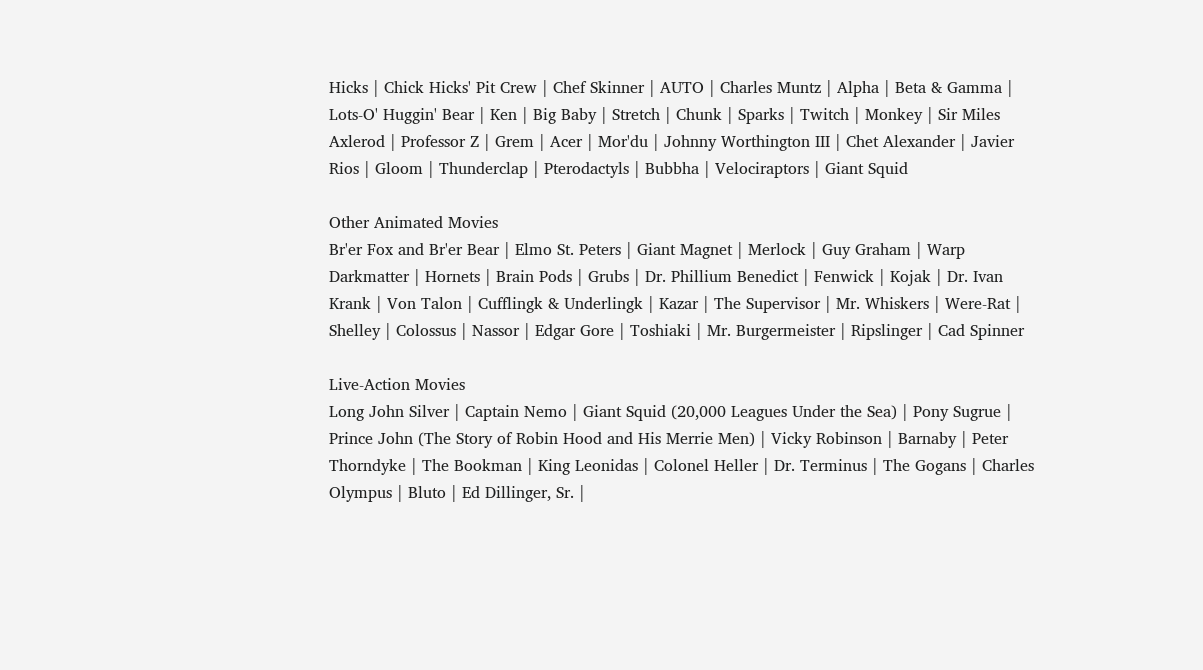Hicks | Chick Hicks' Pit Crew | Chef Skinner | AUTO | Charles Muntz | Alpha | Beta & Gamma | Lots-O' Huggin' Bear | Ken | Big Baby | Stretch | Chunk | Sparks | Twitch | Monkey | Sir Miles Axlerod | Professor Z | Grem | Acer | Mor'du | Johnny Worthington III | Chet Alexander | Javier Rios | Gloom | Thunderclap | Pterodactyls | Bubbha | Velociraptors | Giant Squid

Other Animated Movies
Br'er Fox and Br'er Bear | Elmo St. Peters | Giant Magnet | Merlock | Guy Graham | Warp Darkmatter | Hornets | Brain Pods | Grubs | Dr. Phillium Benedict | Fenwick | Kojak | Dr. Ivan Krank | Von Talon | Cufflingk & Underlingk | Kazar | The Supervisor | Mr. Whiskers | Were-Rat | Shelley | Colossus | Nassor | Edgar Gore | Toshiaki | Mr. Burgermeister | Ripslinger | Cad Spinner

Live-Action Movies
Long John Silver | Captain Nemo | Giant Squid (20,000 Leagues Under the Sea) | Pony Sugrue | Prince John (The Story of Robin Hood and His Merrie Men) | Vicky Robinson | Barnaby | Peter Thorndyke | The Bookman | King Leonidas | Colonel Heller | Dr. Terminus | The Gogans | Charles Olympus | Bluto | Ed Dillinger, Sr. |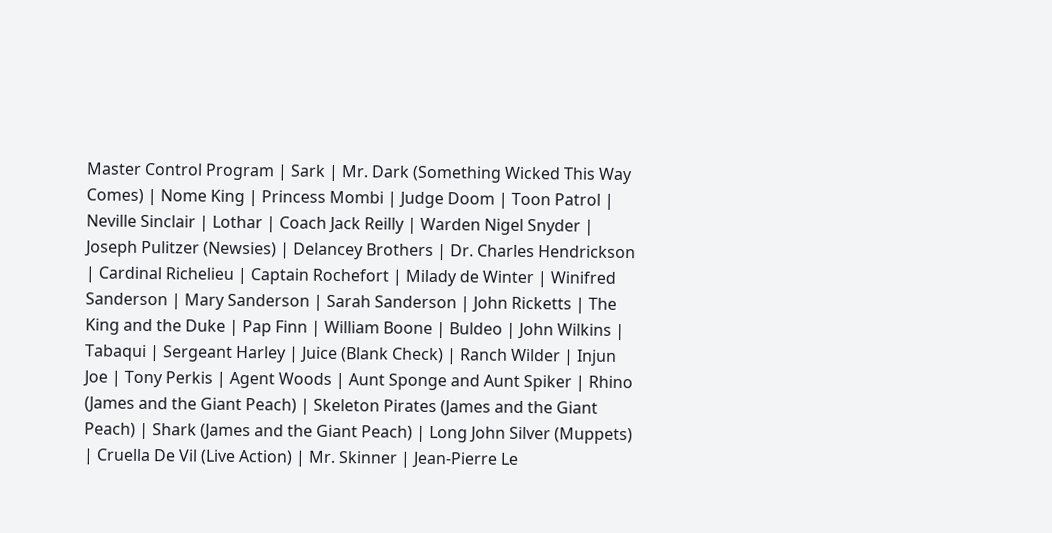Master Control Program | Sark | Mr. Dark (Something Wicked This Way Comes) | Nome King | Princess Mombi | Judge Doom | Toon Patrol | Neville Sinclair | Lothar | Coach Jack Reilly | Warden Nigel Snyder | Joseph Pulitzer (Newsies) | Delancey Brothers | Dr. Charles Hendrickson | Cardinal Richelieu | Captain Rochefort | Milady de Winter | Winifred Sanderson | Mary Sanderson | Sarah Sanderson | John Ricketts | The King and the Duke | Pap Finn | William Boone | Buldeo | John Wilkins | Tabaqui | Sergeant Harley | Juice (Blank Check) | Ranch Wilder | Injun Joe | Tony Perkis | Agent Woods | Aunt Sponge and Aunt Spiker | Rhino (James and the Giant Peach) | Skeleton Pirates (James and the Giant Peach) | Shark (James and the Giant Peach) | Long John Silver (Muppets) | Cruella De Vil (Live Action) | Mr. Skinner | Jean-Pierre Le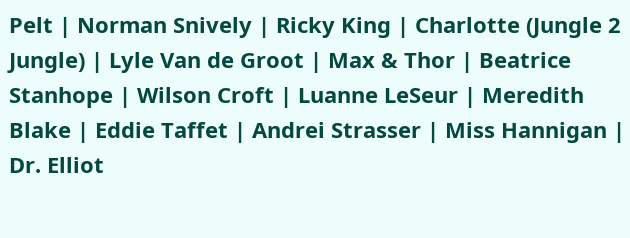Pelt | Norman Snively | Ricky King | Charlotte (Jungle 2 Jungle) | Lyle Van de Groot | Max & Thor | Beatrice Stanhope | Wilson Croft | Luanne LeSeur | Meredith Blake | Eddie Taffet | Andrei Strasser | Miss Hannigan | Dr. Elliot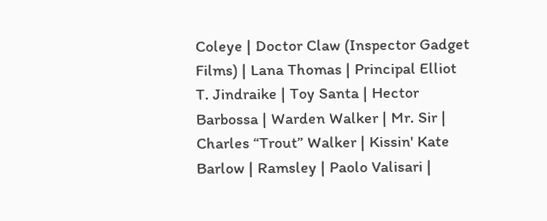Coleye | Doctor Claw (Inspector Gadget Films) | Lana Thomas | Principal Elliot T. Jindraike | Toy Santa | Hector Barbossa | Warden Walker | Mr. Sir | Charles “Trout” Walker | Kissin' Kate Barlow | Ramsley | Paolo Valisari |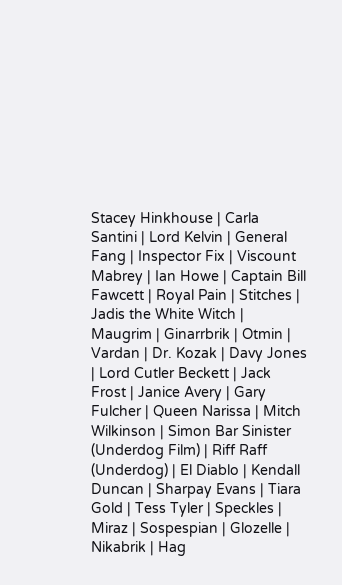Stacey Hinkhouse | Carla Santini | Lord Kelvin | General Fang | Inspector Fix | Viscount Mabrey | Ian Howe | Captain Bill Fawcett | Royal Pain | Stitches | Jadis the White Witch | Maugrim | Ginarrbrik | Otmin | Vardan | Dr. Kozak | Davy Jones | Lord Cutler Beckett | Jack Frost | Janice Avery | Gary Fulcher | Queen Narissa | Mitch Wilkinson | Simon Bar Sinister (Underdog Film) | Riff Raff (Underdog) | El Diablo | Kendall Duncan | Sharpay Evans | Tiara Gold | Tess Tyler | Speckles | Miraz | Sospespian | Glozelle | Nikabrik | Hag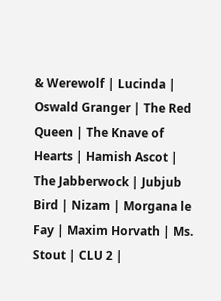& Werewolf | Lucinda | Oswald Granger | The Red Queen | The Knave of Hearts | Hamish Ascot | The Jabberwock | Jubjub Bird | Nizam | Morgana le Fay | Maxim Horvath | Ms. Stout | CLU 2 |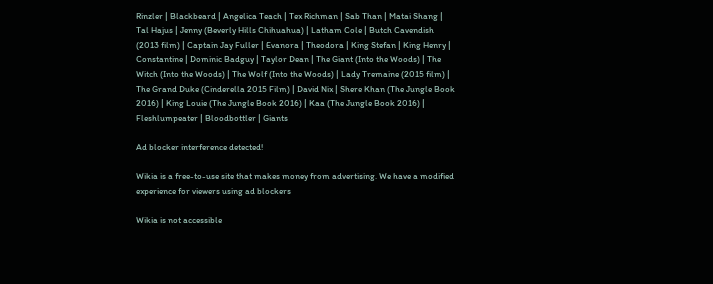Rinzler | Blackbeard | Angelica Teach | Tex Richman | Sab Than | Matai Shang | Tal Hajus | Jenny (Beverly Hills Chihuahua) | Latham Cole | Butch Cavendish (2013 film) | Captain Jay Fuller | Evanora | Theodora | King Stefan | King Henry | Constantine | Dominic Badguy | Taylor Dean | The Giant (Into the Woods) | The Witch (Into the Woods) | The Wolf (Into the Woods) | Lady Tremaine (2015 film) | The Grand Duke (Cinderella 2015 Film) | David Nix | Shere Khan (The Jungle Book 2016) | King Louie (The Jungle Book 2016) | Kaa (The Jungle Book 2016) | Fleshlumpeater | Bloodbottler | Giants

Ad blocker interference detected!

Wikia is a free-to-use site that makes money from advertising. We have a modified experience for viewers using ad blockers

Wikia is not accessible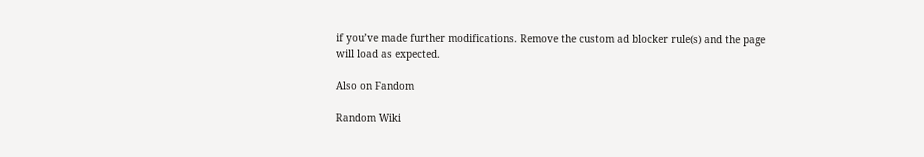if you’ve made further modifications. Remove the custom ad blocker rule(s) and the page will load as expected.

Also on Fandom

Random Wiki